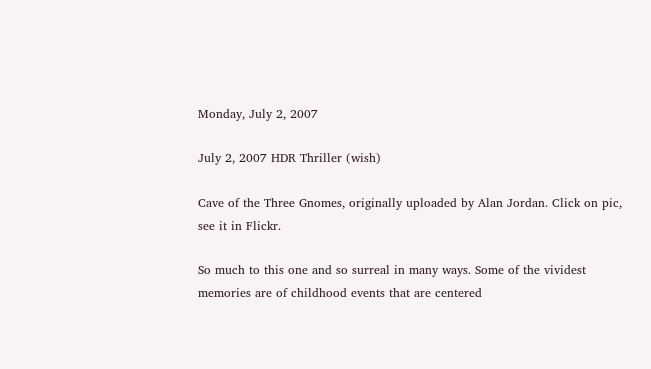Monday, July 2, 2007

July 2, 2007 HDR Thriller (wish)

Cave of the Three Gnomes, originally uploaded by Alan Jordan. Click on pic, see it in Flickr.

So much to this one and so surreal in many ways. Some of the vividest memories are of childhood events that are centered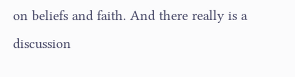on beliefs and faith. And there really is a discussion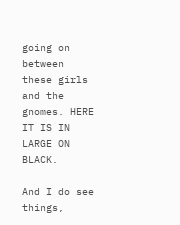going on between these girls and the gnomes. HERE IT IS IN LARGE ON BLACK.

And I do see things,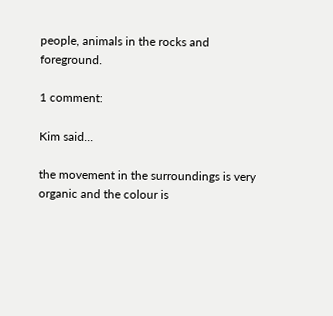people, animals in the rocks and foreground.

1 comment:

Kim said...

the movement in the surroundings is very organic and the colour is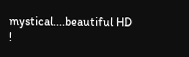mystical....beautiful HD !